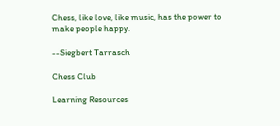Chess, like love, like music, has the power to make people happy.

--Siegbert Tarrasch

Chess Club

Learning Resources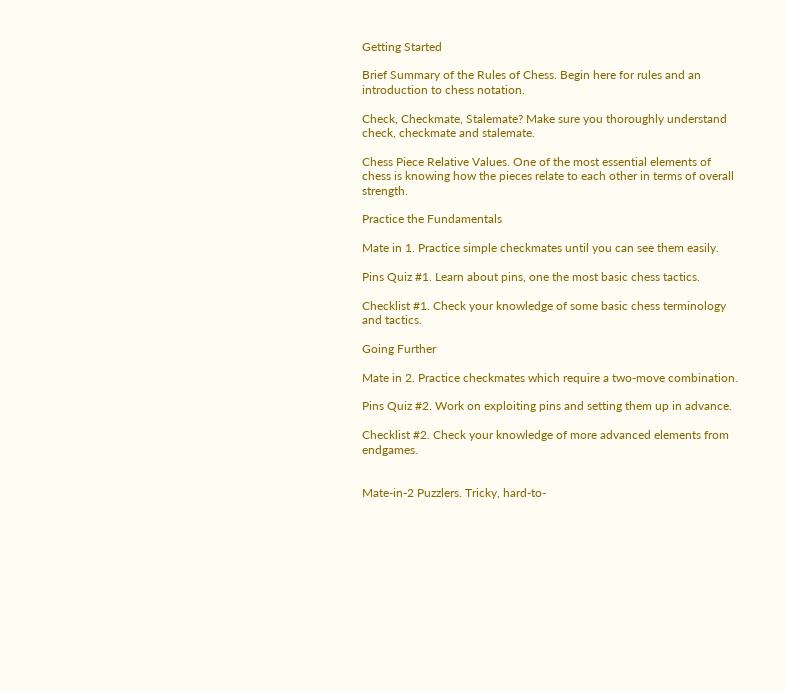Getting Started

Brief Summary of the Rules of Chess. Begin here for rules and an introduction to chess notation.

Check, Checkmate, Stalemate? Make sure you thoroughly understand check, checkmate and stalemate.

Chess Piece Relative Values. One of the most essential elements of chess is knowing how the pieces relate to each other in terms of overall strength.

Practice the Fundamentals

Mate in 1. Practice simple checkmates until you can see them easily.

Pins Quiz #1. Learn about pins, one the most basic chess tactics.

Checklist #1. Check your knowledge of some basic chess terminology and tactics.

Going Further

Mate in 2. Practice checkmates which require a two-move combination.

Pins Quiz #2. Work on exploiting pins and setting them up in advance.

Checklist #2. Check your knowledge of more advanced elements from endgames.


Mate-in-2 Puzzlers. Tricky, hard-to-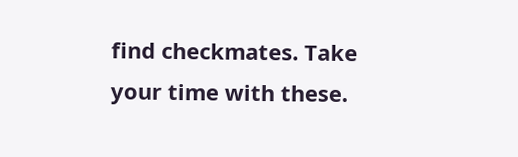find checkmates. Take your time with these.